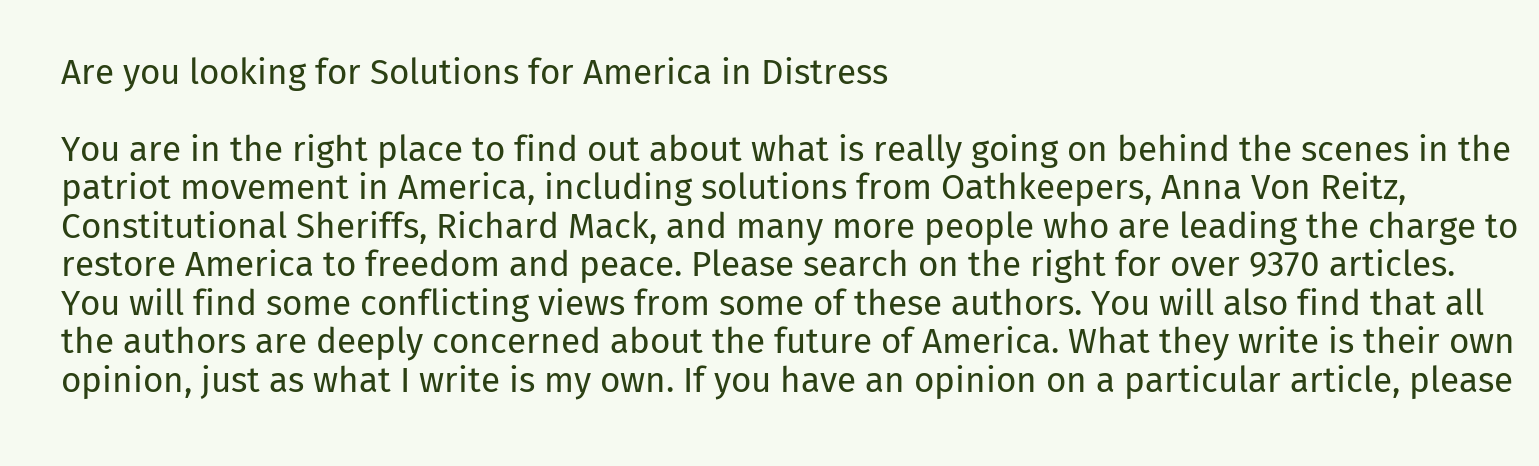Are you looking for Solutions for America in Distress

You are in the right place to find out about what is really going on behind the scenes in the patriot movement in America, including solutions from Oathkeepers, Anna Von Reitz, Constitutional Sheriffs, Richard Mack, and many more people who are leading the charge to restore America to freedom and peace. Please search on the right for over 9370 articles.
You will find some conflicting views from some of these authors. You will also find that all the authors are deeply concerned about the future of America. What they write is their own opinion, just as what I write is my own. If you have an opinion on a particular article, please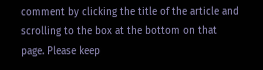comment by clicking the title of the article and scrolling to the box at the bottom on that page. Please keep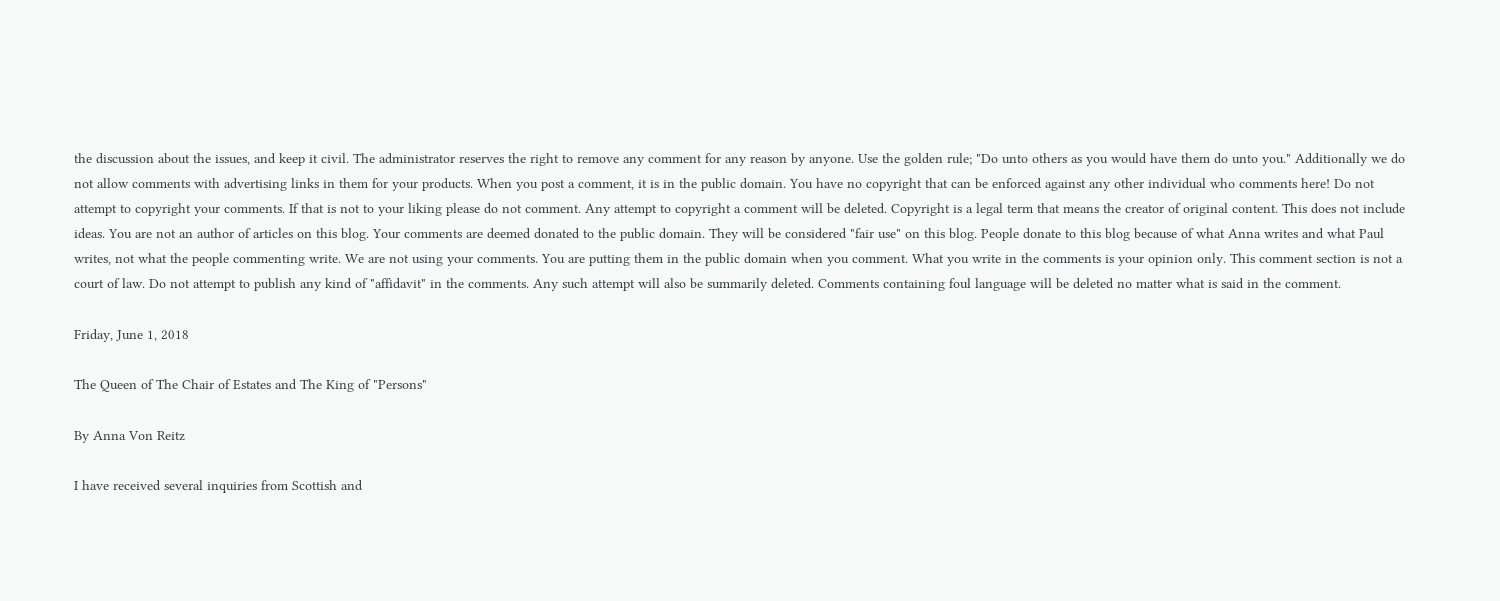the discussion about the issues, and keep it civil. The administrator reserves the right to remove any comment for any reason by anyone. Use the golden rule; "Do unto others as you would have them do unto you." Additionally we do not allow comments with advertising links in them for your products. When you post a comment, it is in the public domain. You have no copyright that can be enforced against any other individual who comments here! Do not attempt to copyright your comments. If that is not to your liking please do not comment. Any attempt to copyright a comment will be deleted. Copyright is a legal term that means the creator of original content. This does not include ideas. You are not an author of articles on this blog. Your comments are deemed donated to the public domain. They will be considered "fair use" on this blog. People donate to this blog because of what Anna writes and what Paul writes, not what the people commenting write. We are not using your comments. You are putting them in the public domain when you comment. What you write in the comments is your opinion only. This comment section is not a court of law. Do not attempt to publish any kind of "affidavit" in the comments. Any such attempt will also be summarily deleted. Comments containing foul language will be deleted no matter what is said in the comment.

Friday, June 1, 2018

The Queen of The Chair of Estates and The King of "Persons"

By Anna Von Reitz

I have received several inquiries from Scottish and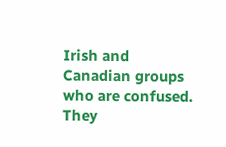Irish and Canadian groups who are confused.  They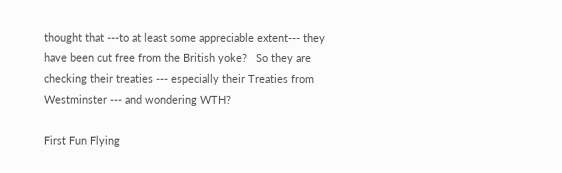thought that ---to at least some appreciable extent--- they have been cut free from the British yoke?   So they are checking their treaties --- especially their Treaties from Westminster --- and wondering WTH?

First Fun Flying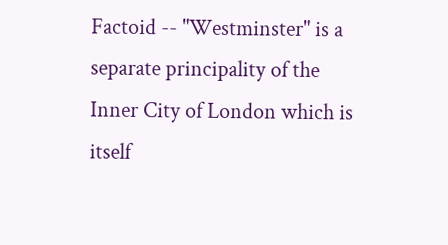Factoid -- "Westminster" is a separate principality of the Inner City of London which is itself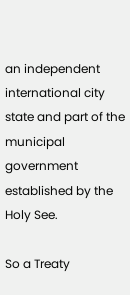an independent international city state and part of the municipal government established by the Holy See.

So a Treaty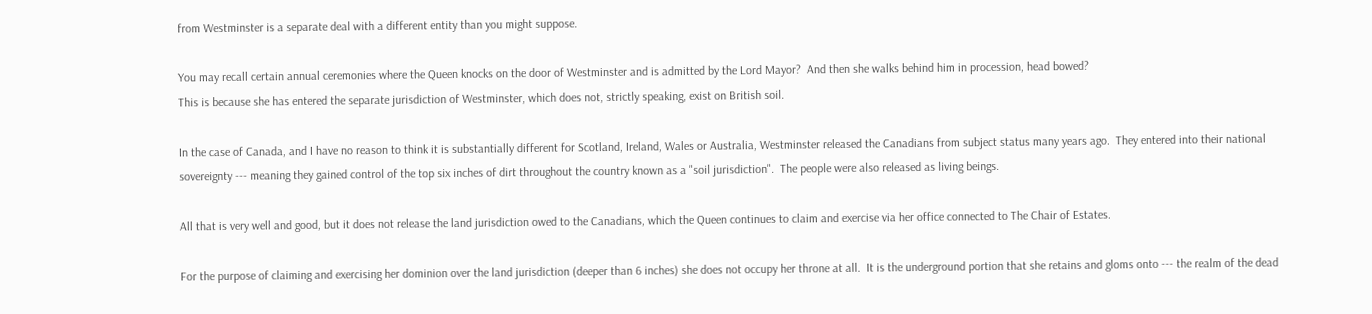from Westminster is a separate deal with a different entity than you might suppose.

You may recall certain annual ceremonies where the Queen knocks on the door of Westminster and is admitted by the Lord Mayor?  And then she walks behind him in procession, head bowed?
This is because she has entered the separate jurisdiction of Westminster, which does not, strictly speaking, exist on British soil.

In the case of Canada, and I have no reason to think it is substantially different for Scotland, Ireland, Wales or Australia, Westminster released the Canadians from subject status many years ago.  They entered into their national sovereignty --- meaning they gained control of the top six inches of dirt throughout the country known as a "soil jurisdiction".  The people were also released as living beings.

All that is very well and good, but it does not release the land jurisdiction owed to the Canadians, which the Queen continues to claim and exercise via her office connected to The Chair of Estates.

For the purpose of claiming and exercising her dominion over the land jurisdiction (deeper than 6 inches) she does not occupy her throne at all.  It is the underground portion that she retains and gloms onto --- the realm of the dead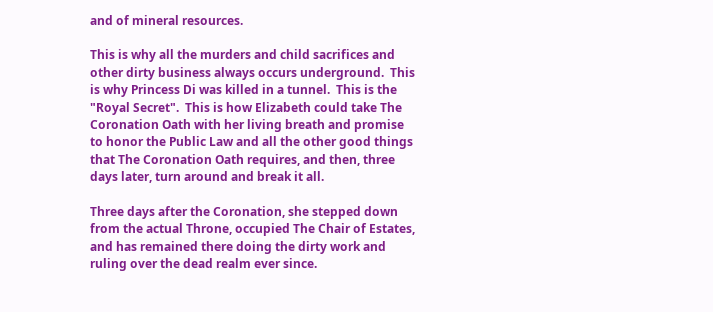and of mineral resources.

This is why all the murders and child sacrifices and other dirty business always occurs underground.  This is why Princess Di was killed in a tunnel.  This is the "Royal Secret".  This is how Elizabeth could take The Coronation Oath with her living breath and promise to honor the Public Law and all the other good things that The Coronation Oath requires, and then, three days later, turn around and break it all.

Three days after the Coronation, she stepped down from the actual Throne, occupied The Chair of Estates, and has remained there doing the dirty work and ruling over the dead realm ever since.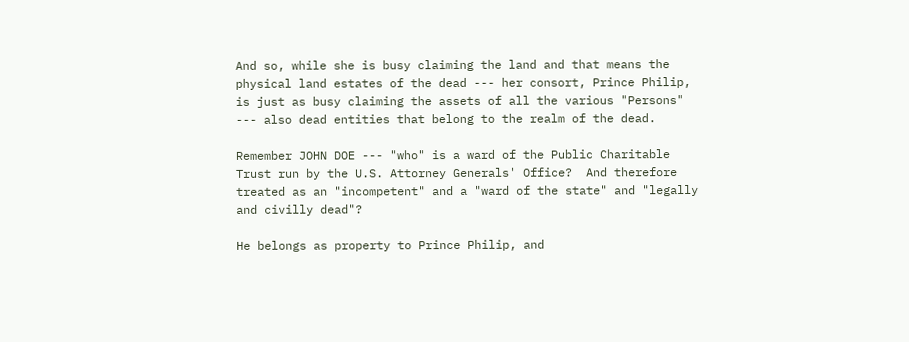And so, while she is busy claiming the land and that means the physical land estates of the dead --- her consort, Prince Philip, is just as busy claiming the assets of all the various "Persons" --- also dead entities that belong to the realm of the dead.

Remember JOHN DOE --- "who" is a ward of the Public Charitable Trust run by the U.S. Attorney Generals' Office?  And therefore treated as an "incompetent" and a "ward of the state" and "legally and civilly dead"?

He belongs as property to Prince Philip, and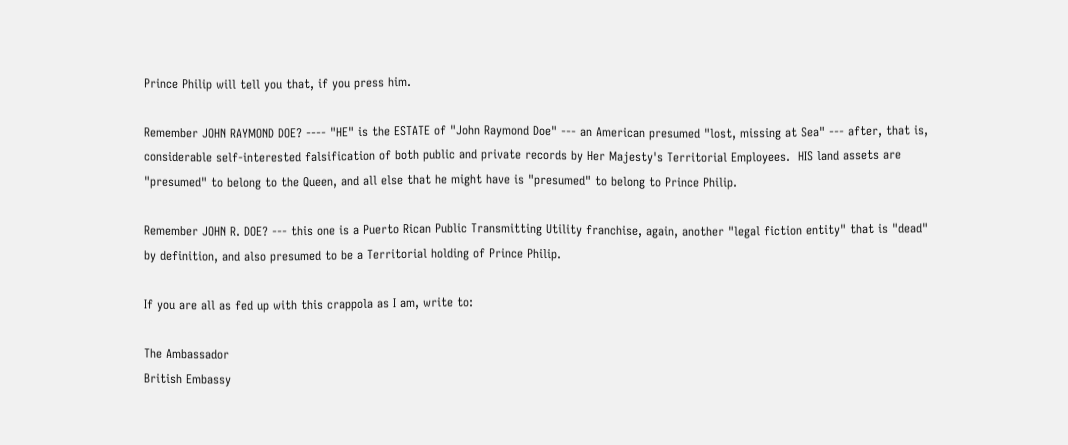Prince Philip will tell you that, if you press him.

Remember JOHN RAYMOND DOE? ---- "HE" is the ESTATE of "John Raymond Doe" --- an American presumed "lost, missing at Sea" --- after, that is, considerable self-interested falsification of both public and private records by Her Majesty's Territorial Employees.  HIS land assets are "presumed" to belong to the Queen, and all else that he might have is "presumed" to belong to Prince Philip.

Remember JOHN R. DOE? --- this one is a Puerto Rican Public Transmitting Utility franchise, again, another "legal fiction entity" that is "dead" by definition, and also presumed to be a Territorial holding of Prince Philip.

If you are all as fed up with this crappola as I am, write to:

The Ambassador
British Embassy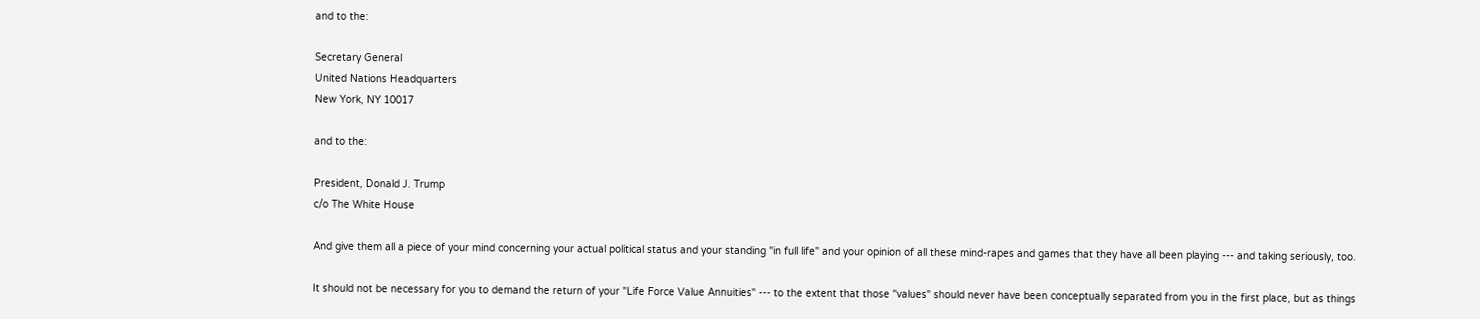and to the:

Secretary General
United Nations Headquarters
New York, NY 10017

and to the:

President, Donald J. Trump
c/o The White House

And give them all a piece of your mind concerning your actual political status and your standing "in full life" and your opinion of all these mind-rapes and games that they have all been playing --- and taking seriously, too.

It should not be necessary for you to demand the return of your "Life Force Value Annuities" --- to the extent that those "values" should never have been conceptually separated from you in the first place, but as things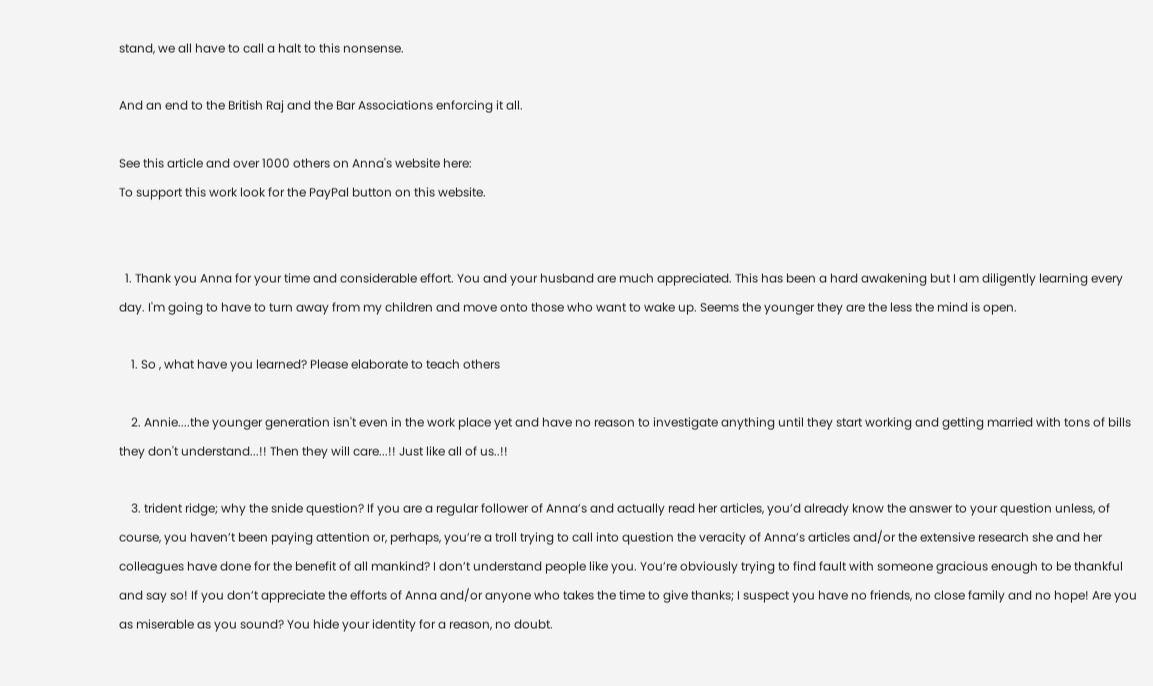stand, we all have to call a halt to this nonsense.

And an end to the British Raj and the Bar Associations enforcing it all.

See this article and over 1000 others on Anna's website here:
To support this work look for the PayPal button on this website.


  1. Thank you Anna for your time and considerable effort. You and your husband are much appreciated. This has been a hard awakening but I am diligently learning every day. I'm going to have to turn away from my children and move onto those who want to wake up. Seems the younger they are the less the mind is open.

    1. So , what have you learned? Please elaborate to teach others

    2. Annie....the younger generation isn't even in the work place yet and have no reason to investigate anything until they start working and getting married with tons of bills they don't understand...!! Then they will care...!! Just like all of us..!!

    3. trident ridge; why the snide question? If you are a regular follower of Anna’s and actually read her articles, you’d already know the answer to your question unless, of course, you haven’t been paying attention or, perhaps, you’re a troll trying to call into question the veracity of Anna’s articles and/or the extensive research she and her colleagues have done for the benefit of all mankind? I don’t understand people like you. You’re obviously trying to find fault with someone gracious enough to be thankful and say so! If you don’t appreciate the efforts of Anna and/or anyone who takes the time to give thanks; I suspect you have no friends, no close family and no hope! Are you as miserable as you sound? You hide your identity for a reason, no doubt.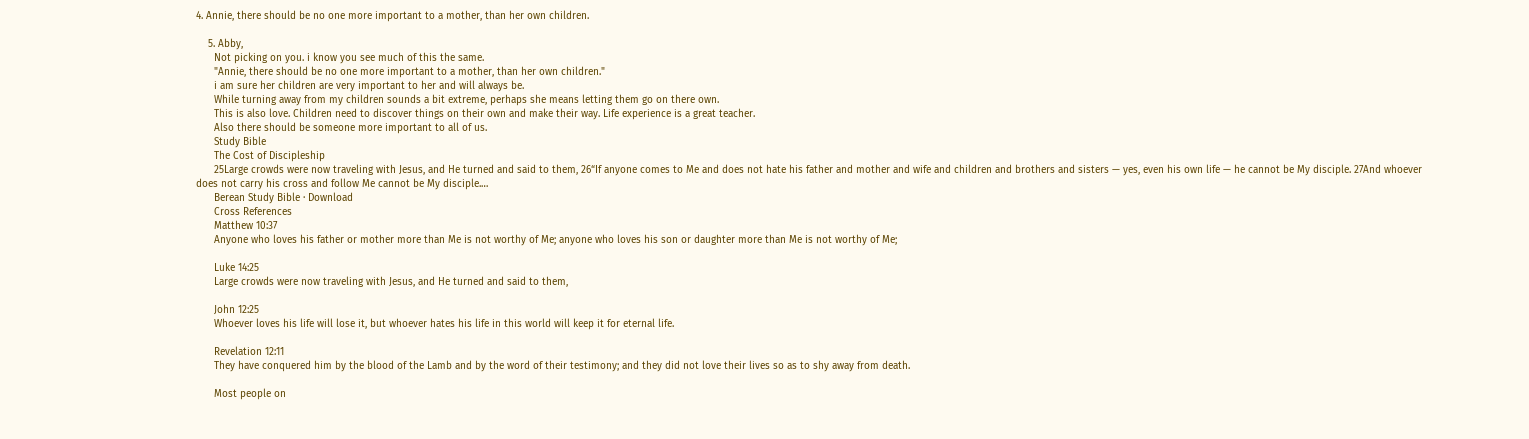4. Annie, there should be no one more important to a mother, than her own children.

    5. Abby,
      Not picking on you. i know you see much of this the same.
      "Annie, there should be no one more important to a mother, than her own children."
      i am sure her children are very important to her and will always be.
      While turning away from my children sounds a bit extreme, perhaps she means letting them go on there own.
      This is also love. Children need to discover things on their own and make their way. Life experience is a great teacher.
      Also there should be someone more important to all of us.
      Study Bible
      The Cost of Discipleship
      25Large crowds were now traveling with Jesus, and He turned and said to them, 26“If anyone comes to Me and does not hate his father and mother and wife and children and brothers and sisters — yes, even his own life — he cannot be My disciple. 27And whoever does not carry his cross and follow Me cannot be My disciple.…
      Berean Study Bible · Download
      Cross References
      Matthew 10:37
      Anyone who loves his father or mother more than Me is not worthy of Me; anyone who loves his son or daughter more than Me is not worthy of Me;

      Luke 14:25
      Large crowds were now traveling with Jesus, and He turned and said to them,

      John 12:25
      Whoever loves his life will lose it, but whoever hates his life in this world will keep it for eternal life.

      Revelation 12:11
      They have conquered him by the blood of the Lamb and by the word of their testimony; and they did not love their lives so as to shy away from death.

      Most people on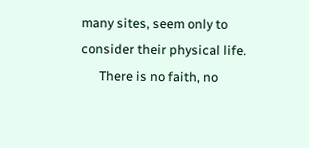many sites, seem only to consider their physical life.
      There is no faith, no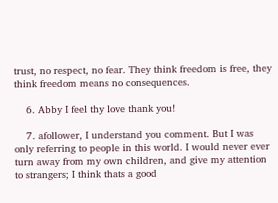trust, no respect, no fear. They think freedom is free, they think freedom means no consequences.

    6. Abby I feel thy love thank you!

    7. afollower, I understand you comment. But I was only referring to people in this world. I would never ever turn away from my own children, and give my attention to strangers; I think thats a good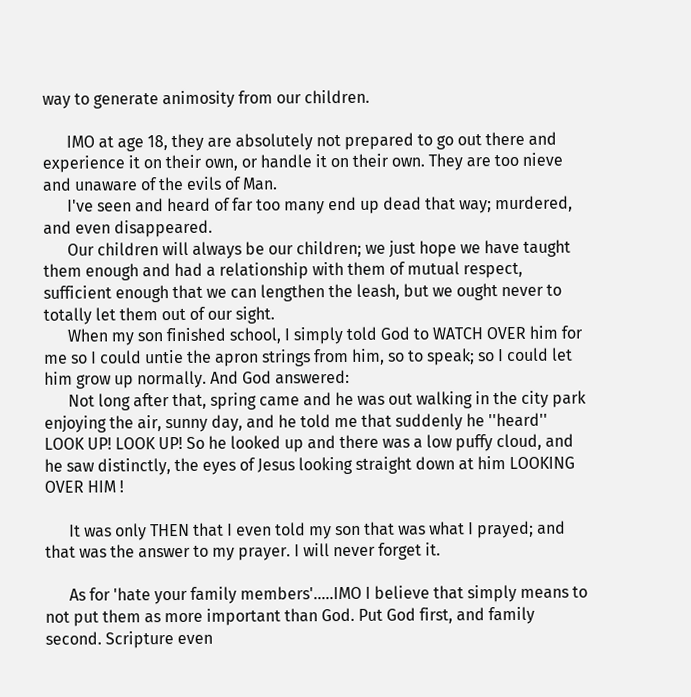way to generate animosity from our children.

      IMO at age 18, they are absolutely not prepared to go out there and experience it on their own, or handle it on their own. They are too nieve and unaware of the evils of Man.
      I've seen and heard of far too many end up dead that way; murdered, and even disappeared.
      Our children will always be our children; we just hope we have taught them enough and had a relationship with them of mutual respect, sufficient enough that we can lengthen the leash, but we ought never to totally let them out of our sight.
      When my son finished school, I simply told God to WATCH OVER him for me so I could untie the apron strings from him, so to speak; so I could let him grow up normally. And God answered:
      Not long after that, spring came and he was out walking in the city park enjoying the air, sunny day, and he told me that suddenly he ''heard'' LOOK UP! LOOK UP! So he looked up and there was a low puffy cloud, and he saw distinctly, the eyes of Jesus looking straight down at him LOOKING OVER HIM !

      It was only THEN that I even told my son that was what I prayed; and that was the answer to my prayer. I will never forget it.

      As for 'hate your family members'.....IMO I believe that simply means to not put them as more important than God. Put God first, and family second. Scripture even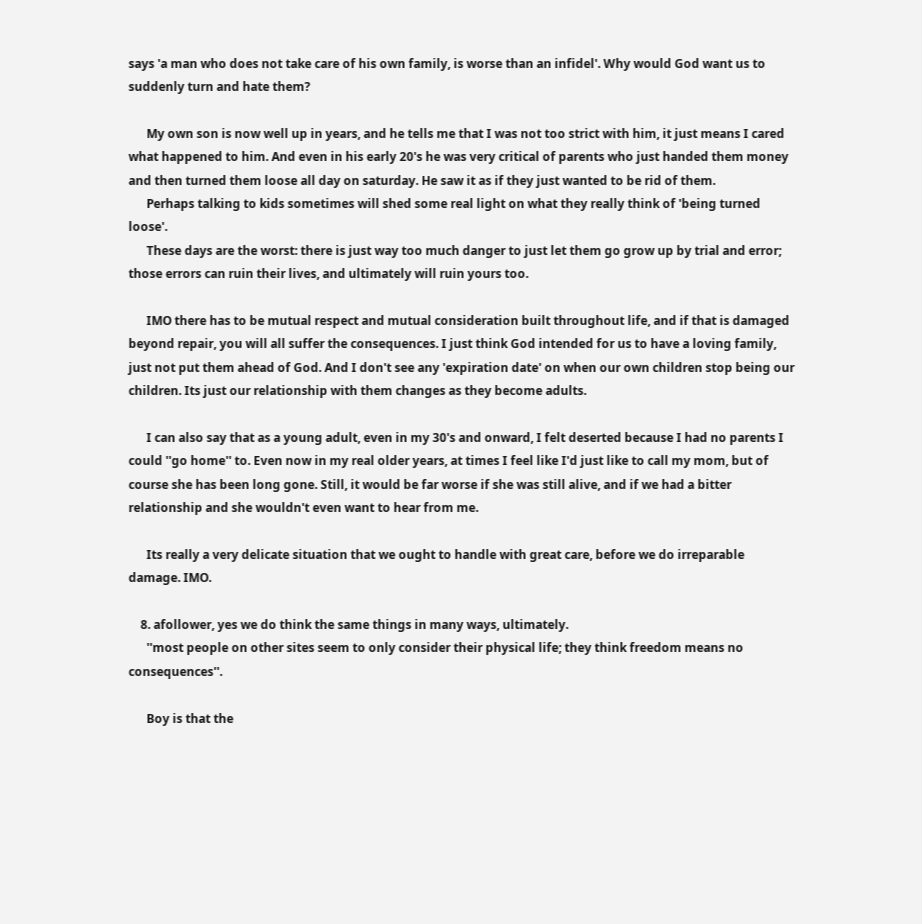says 'a man who does not take care of his own family, is worse than an infidel'. Why would God want us to suddenly turn and hate them?

      My own son is now well up in years, and he tells me that I was not too strict with him, it just means I cared what happened to him. And even in his early 20's he was very critical of parents who just handed them money and then turned them loose all day on saturday. He saw it as if they just wanted to be rid of them.
      Perhaps talking to kids sometimes will shed some real light on what they really think of 'being turned loose'.
      These days are the worst: there is just way too much danger to just let them go grow up by trial and error; those errors can ruin their lives, and ultimately will ruin yours too.

      IMO there has to be mutual respect and mutual consideration built throughout life, and if that is damaged beyond repair, you will all suffer the consequences. I just think God intended for us to have a loving family, just not put them ahead of God. And I don't see any 'expiration date' on when our own children stop being our children. Its just our relationship with them changes as they become adults.

      I can also say that as a young adult, even in my 30's and onward, I felt deserted because I had no parents I could ''go home'' to. Even now in my real older years, at times I feel like I'd just like to call my mom, but of course she has been long gone. Still, it would be far worse if she was still alive, and if we had a bitter relationship and she wouldn't even want to hear from me.

      Its really a very delicate situation that we ought to handle with great care, before we do irreparable damage. IMO.

    8. afollower, yes we do think the same things in many ways, ultimately.
      ''most people on other sites seem to only consider their physical life; they think freedom means no consequences''.

      Boy is that the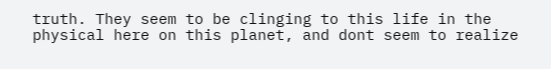truth. They seem to be clinging to this life in the physical here on this planet, and dont seem to realize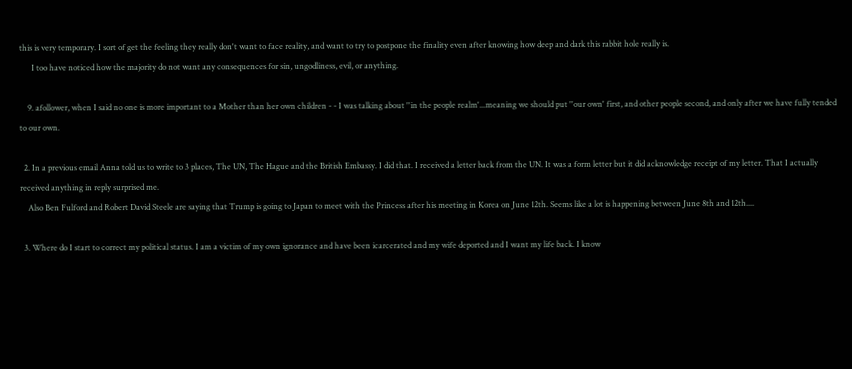this is very temporary. I sort of get the feeling they really don't want to face reality, and want to try to postpone the finality even after knowing how deep and dark this rabbit hole really is.
      I too have noticed how the majority do not want any consequences for sin, ungodliness, evil, or anything.

    9. afollower, when I said no one is more important to a Mother than her own children - - I was talking about ''in the people realm'...meaning we should put ''our own' first, and other people second, and only after we have fully tended to our own.

  2. In a previous email Anna told us to write to 3 places, The UN, The Hague and the British Embassy. I did that. I received a letter back from the UN. It was a form letter but it did acknowledge receipt of my letter. That I actually received anything in reply surprised me.
    Also Ben Fulford and Robert David Steele are saying that Trump is going to Japan to meet with the Princess after his meeting in Korea on June 12th. Seems like a lot is happening between June 8th and 12th....

  3. Where do I start to correct my political status. I am a victim of my own ignorance and have been icarcerated and my wife deported and I want my life back. I know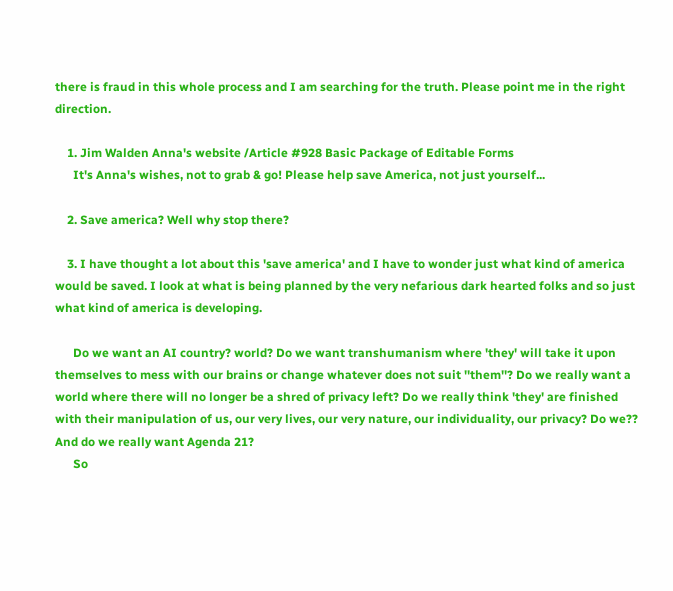there is fraud in this whole process and I am searching for the truth. Please point me in the right direction.

    1. Jim Walden Anna's website /Article #928 Basic Package of Editable Forms
      It's Anna's wishes, not to grab & go! Please help save America, not just yourself...

    2. Save america? Well why stop there?

    3. I have thought a lot about this 'save america' and I have to wonder just what kind of america would be saved. I look at what is being planned by the very nefarious dark hearted folks and so just what kind of america is developing.

      Do we want an AI country? world? Do we want transhumanism where 'they' will take it upon themselves to mess with our brains or change whatever does not suit ''them''? Do we really want a world where there will no longer be a shred of privacy left? Do we really think 'they' are finished with their manipulation of us, our very lives, our very nature, our individuality, our privacy? Do we?? And do we really want Agenda 21?
      So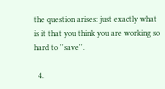the question arises: just exactly what is it that you think you are working so hard to ''save''.

  4.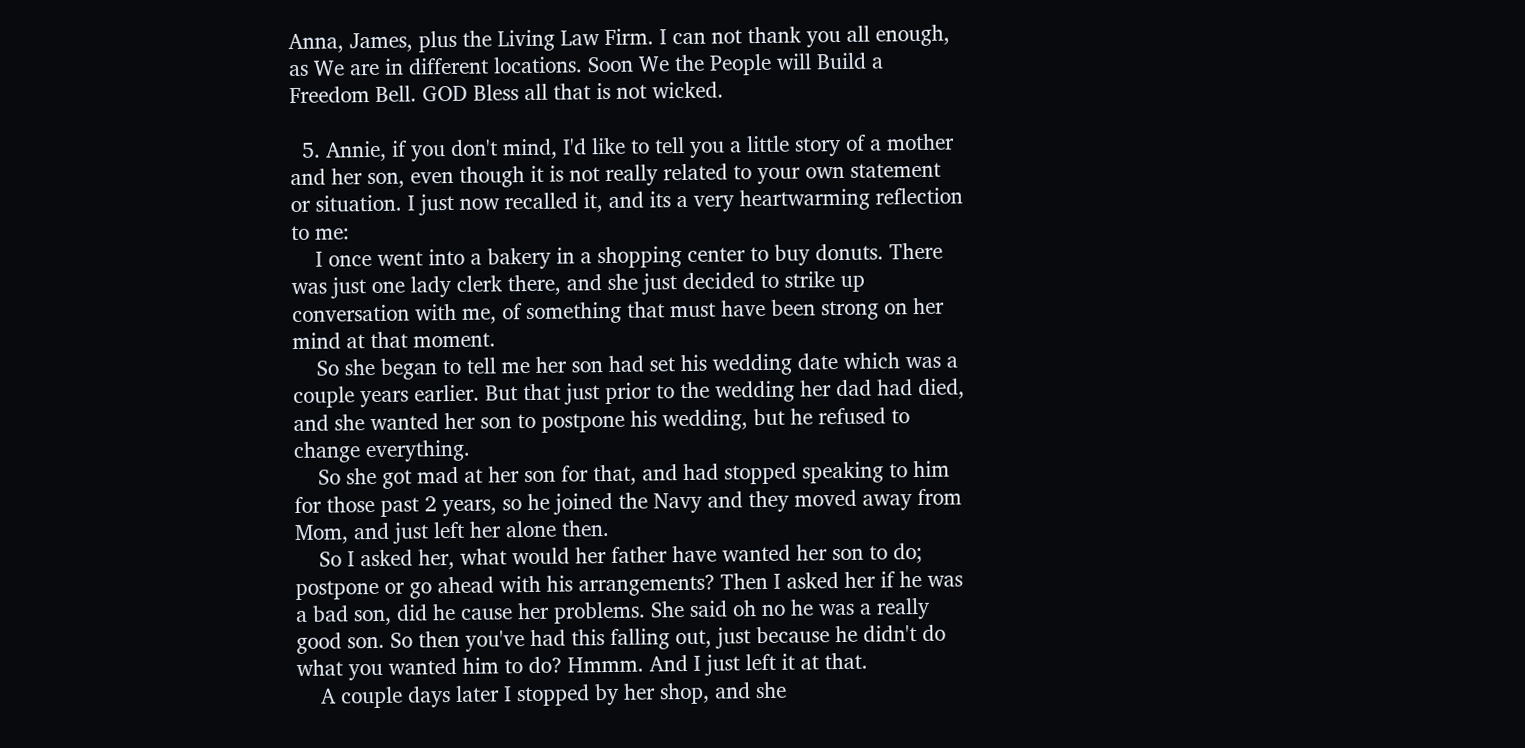Anna, James, plus the Living Law Firm. I can not thank you all enough, as We are in different locations. Soon We the People will Build a Freedom Bell. GOD Bless all that is not wicked.

  5. Annie, if you don't mind, I'd like to tell you a little story of a mother and her son, even though it is not really related to your own statement or situation. I just now recalled it, and its a very heartwarming reflection to me:
    I once went into a bakery in a shopping center to buy donuts. There was just one lady clerk there, and she just decided to strike up conversation with me, of something that must have been strong on her mind at that moment.
    So she began to tell me her son had set his wedding date which was a couple years earlier. But that just prior to the wedding her dad had died, and she wanted her son to postpone his wedding, but he refused to change everything.
    So she got mad at her son for that, and had stopped speaking to him for those past 2 years, so he joined the Navy and they moved away from Mom, and just left her alone then.
    So I asked her, what would her father have wanted her son to do; postpone or go ahead with his arrangements? Then I asked her if he was a bad son, did he cause her problems. She said oh no he was a really good son. So then you've had this falling out, just because he didn't do what you wanted him to do? Hmmm. And I just left it at that.
    A couple days later I stopped by her shop, and she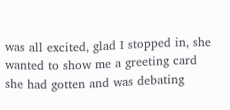was all excited, glad I stopped in, she wanted to show me a greeting card she had gotten and was debating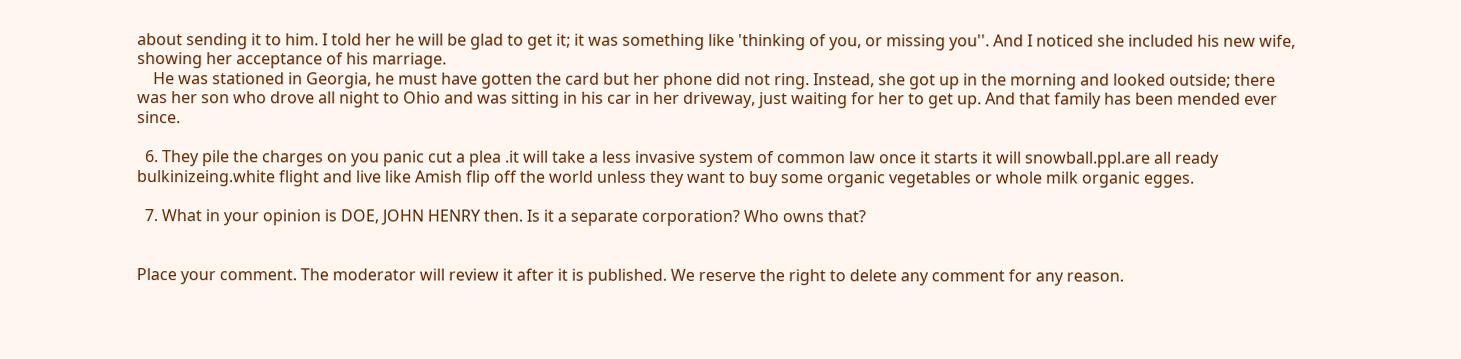about sending it to him. I told her he will be glad to get it; it was something like 'thinking of you, or missing you''. And I noticed she included his new wife, showing her acceptance of his marriage.
    He was stationed in Georgia, he must have gotten the card but her phone did not ring. Instead, she got up in the morning and looked outside; there was her son who drove all night to Ohio and was sitting in his car in her driveway, just waiting for her to get up. And that family has been mended ever since.

  6. They pile the charges on you panic cut a plea .it will take a less invasive system of common law once it starts it will snowball.ppl.are all ready bulkinizeing.white flight and live like Amish flip off the world unless they want to buy some organic vegetables or whole milk organic egges.

  7. What in your opinion is DOE, JOHN HENRY then. Is it a separate corporation? Who owns that?


Place your comment. The moderator will review it after it is published. We reserve the right to delete any comment for any reason.